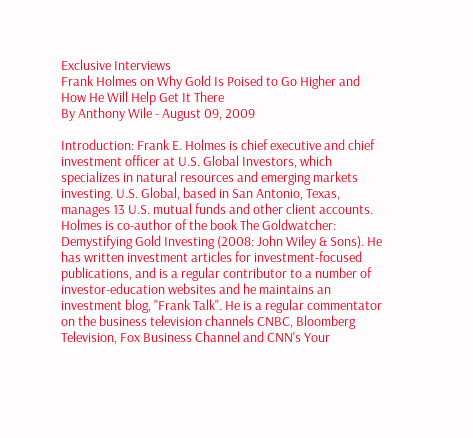Exclusive Interviews
Frank Holmes on Why Gold Is Poised to Go Higher and How He Will Help Get It There
By Anthony Wile - August 09, 2009

Introduction: Frank E. Holmes is chief executive and chief investment officer at U.S. Global Investors, which specializes in natural resources and emerging markets investing. U.S. Global, based in San Antonio, Texas, manages 13 U.S. mutual funds and other client accounts. Holmes is co-author of the book The Goldwatcher: Demystifying Gold Investing (2008: John Wiley & Sons). He has written investment articles for investment-focused publications, and is a regular contributor to a number of investor-education websites and he maintains an investment blog, "Frank Talk". He is a regular commentator on the business television channels CNBC, Bloomberg Television, Fox Business Channel and CNN's Your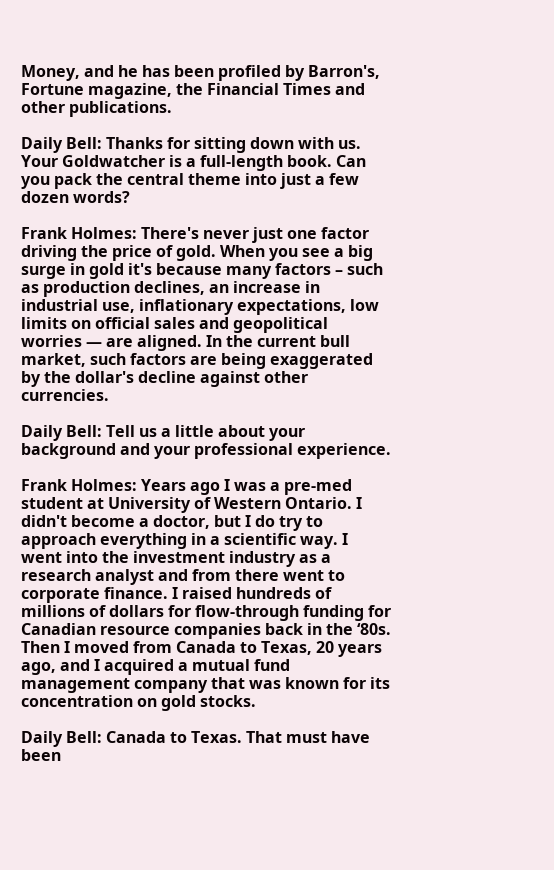Money, and he has been profiled by Barron's, Fortune magazine, the Financial Times and other publications.

Daily Bell: Thanks for sitting down with us. Your Goldwatcher is a full-length book. Can you pack the central theme into just a few dozen words?

Frank Holmes: There's never just one factor driving the price of gold. When you see a big surge in gold it's because many factors – such as production declines, an increase in industrial use, inflationary expectations, low limits on official sales and geopolitical worries — are aligned. In the current bull market, such factors are being exaggerated by the dollar's decline against other currencies.

Daily Bell: Tell us a little about your background and your professional experience.

Frank Holmes: Years ago I was a pre-med student at University of Western Ontario. I didn't become a doctor, but I do try to approach everything in a scientific way. I went into the investment industry as a research analyst and from there went to corporate finance. I raised hundreds of millions of dollars for flow-through funding for Canadian resource companies back in the ‘80s. Then I moved from Canada to Texas, 20 years ago, and I acquired a mutual fund management company that was known for its concentration on gold stocks.

Daily Bell: Canada to Texas. That must have been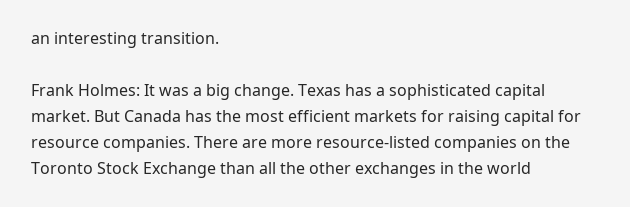an interesting transition.

Frank Holmes: It was a big change. Texas has a sophisticated capital market. But Canada has the most efficient markets for raising capital for resource companies. There are more resource-listed companies on the Toronto Stock Exchange than all the other exchanges in the world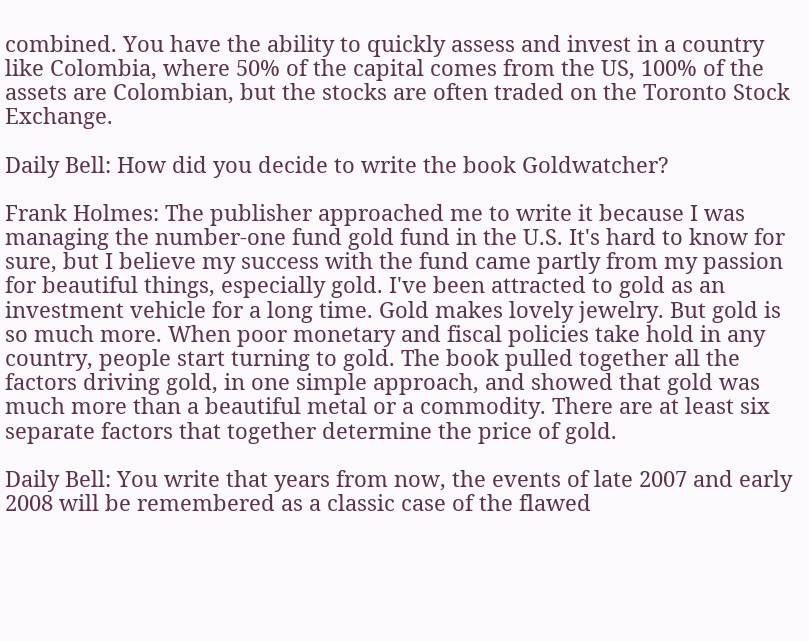combined. You have the ability to quickly assess and invest in a country like Colombia, where 50% of the capital comes from the US, 100% of the assets are Colombian, but the stocks are often traded on the Toronto Stock Exchange.

Daily Bell: How did you decide to write the book Goldwatcher?

Frank Holmes: The publisher approached me to write it because I was managing the number-one fund gold fund in the U.S. It's hard to know for sure, but I believe my success with the fund came partly from my passion for beautiful things, especially gold. I've been attracted to gold as an investment vehicle for a long time. Gold makes lovely jewelry. But gold is so much more. When poor monetary and fiscal policies take hold in any country, people start turning to gold. The book pulled together all the factors driving gold, in one simple approach, and showed that gold was much more than a beautiful metal or a commodity. There are at least six separate factors that together determine the price of gold.

Daily Bell: You write that years from now, the events of late 2007 and early 2008 will be remembered as a classic case of the flawed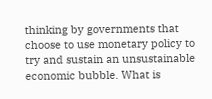thinking by governments that choose to use monetary policy to try and sustain an unsustainable economic bubble. What is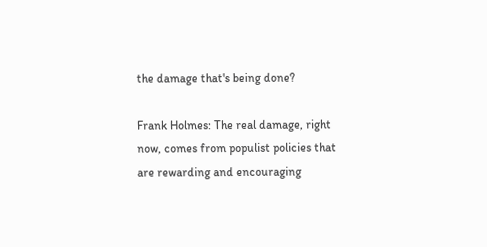the damage that's being done?

Frank Holmes: The real damage, right now, comes from populist policies that are rewarding and encouraging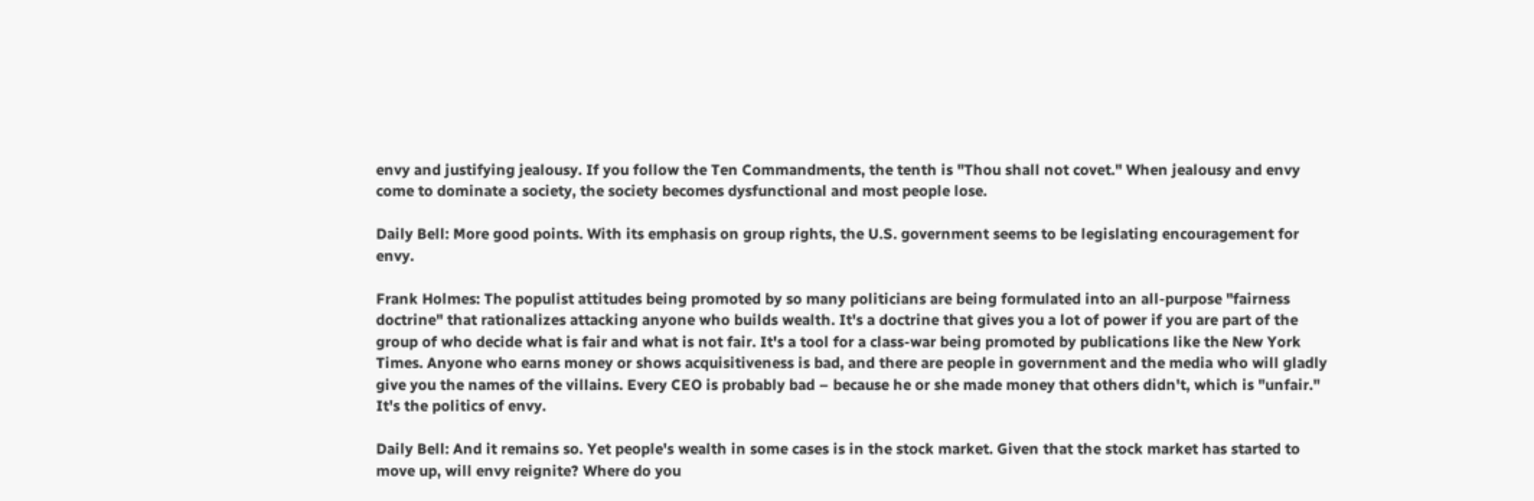envy and justifying jealousy. If you follow the Ten Commandments, the tenth is "Thou shall not covet." When jealousy and envy come to dominate a society, the society becomes dysfunctional and most people lose.

Daily Bell: More good points. With its emphasis on group rights, the U.S. government seems to be legislating encouragement for envy.

Frank Holmes: The populist attitudes being promoted by so many politicians are being formulated into an all-purpose "fairness doctrine" that rationalizes attacking anyone who builds wealth. It's a doctrine that gives you a lot of power if you are part of the group of who decide what is fair and what is not fair. It's a tool for a class-war being promoted by publications like the New York Times. Anyone who earns money or shows acquisitiveness is bad, and there are people in government and the media who will gladly give you the names of the villains. Every CEO is probably bad – because he or she made money that others didn't, which is "unfair." It's the politics of envy.

Daily Bell: And it remains so. Yet people's wealth in some cases is in the stock market. Given that the stock market has started to move up, will envy reignite? Where do you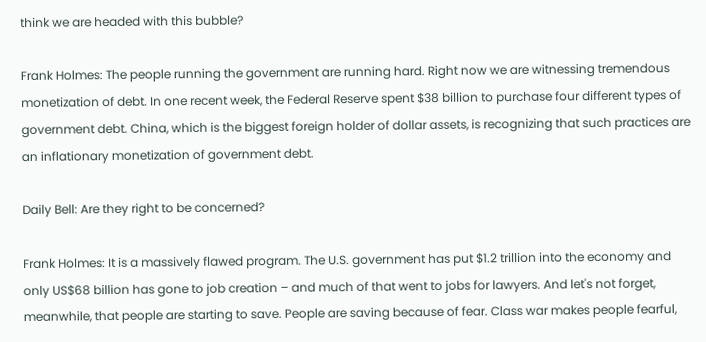think we are headed with this bubble?

Frank Holmes: The people running the government are running hard. Right now we are witnessing tremendous monetization of debt. In one recent week, the Federal Reserve spent $38 billion to purchase four different types of government debt. China, which is the biggest foreign holder of dollar assets, is recognizing that such practices are an inflationary monetization of government debt.

Daily Bell: Are they right to be concerned?

Frank Holmes: It is a massively flawed program. The U.S. government has put $1.2 trillion into the economy and only US$68 billion has gone to job creation – and much of that went to jobs for lawyers. And let's not forget, meanwhile, that people are starting to save. People are saving because of fear. Class war makes people fearful,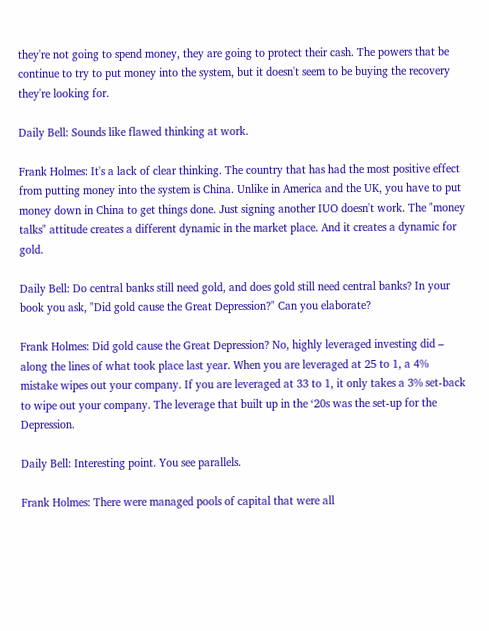they're not going to spend money, they are going to protect their cash. The powers that be continue to try to put money into the system, but it doesn't seem to be buying the recovery they're looking for.

Daily Bell: Sounds like flawed thinking at work.

Frank Holmes: It's a lack of clear thinking. The country that has had the most positive effect from putting money into the system is China. Unlike in America and the UK, you have to put money down in China to get things done. Just signing another IUO doesn't work. The "money talks" attitude creates a different dynamic in the market place. And it creates a dynamic for gold.

Daily Bell: Do central banks still need gold, and does gold still need central banks? In your book you ask, "Did gold cause the Great Depression?" Can you elaborate?

Frank Holmes: Did gold cause the Great Depression? No, highly leveraged investing did – along the lines of what took place last year. When you are leveraged at 25 to 1, a 4% mistake wipes out your company. If you are leveraged at 33 to 1, it only takes a 3% set-back to wipe out your company. The leverage that built up in the ‘20s was the set-up for the Depression.

Daily Bell: Interesting point. You see parallels.

Frank Holmes: There were managed pools of capital that were all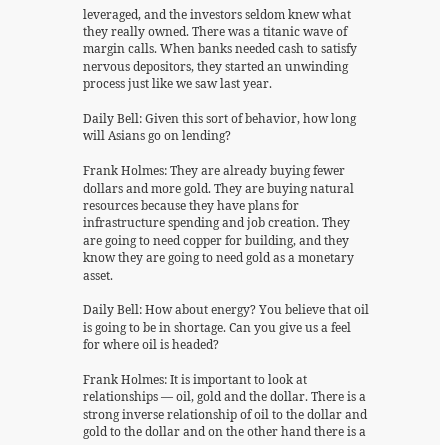leveraged, and the investors seldom knew what they really owned. There was a titanic wave of margin calls. When banks needed cash to satisfy nervous depositors, they started an unwinding process just like we saw last year.

Daily Bell: Given this sort of behavior, how long will Asians go on lending?

Frank Holmes: They are already buying fewer dollars and more gold. They are buying natural resources because they have plans for infrastructure spending and job creation. They are going to need copper for building, and they know they are going to need gold as a monetary asset.

Daily Bell: How about energy? You believe that oil is going to be in shortage. Can you give us a feel for where oil is headed?

Frank Holmes: It is important to look at relationships — oil, gold and the dollar. There is a strong inverse relationship of oil to the dollar and gold to the dollar and on the other hand there is a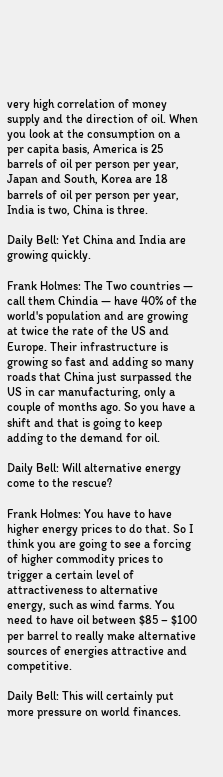very high correlation of money supply and the direction of oil. When you look at the consumption on a per capita basis, America is 25 barrels of oil per person per year, Japan and South, Korea are 18 barrels of oil per person per year, India is two, China is three.

Daily Bell: Yet China and India are growing quickly.

Frank Holmes: The Two countries — call them Chindia — have 40% of the world's population and are growing at twice the rate of the US and Europe. Their infrastructure is growing so fast and adding so many roads that China just surpassed the US in car manufacturing, only a couple of months ago. So you have a shift and that is going to keep adding to the demand for oil.

Daily Bell: Will alternative energy come to the rescue?

Frank Holmes: You have to have higher energy prices to do that. So I think you are going to see a forcing of higher commodity prices to trigger a certain level of attractiveness to alternative energy, such as wind farms. You need to have oil between $85 – $100 per barrel to really make alternative sources of energies attractive and competitive.

Daily Bell: This will certainly put more pressure on world finances.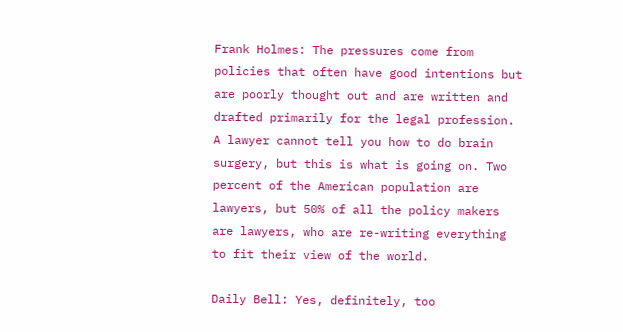Frank Holmes: The pressures come from policies that often have good intentions but are poorly thought out and are written and drafted primarily for the legal profession. A lawyer cannot tell you how to do brain surgery, but this is what is going on. Two percent of the American population are lawyers, but 50% of all the policy makers are lawyers, who are re-writing everything to fit their view of the world.

Daily Bell: Yes, definitely, too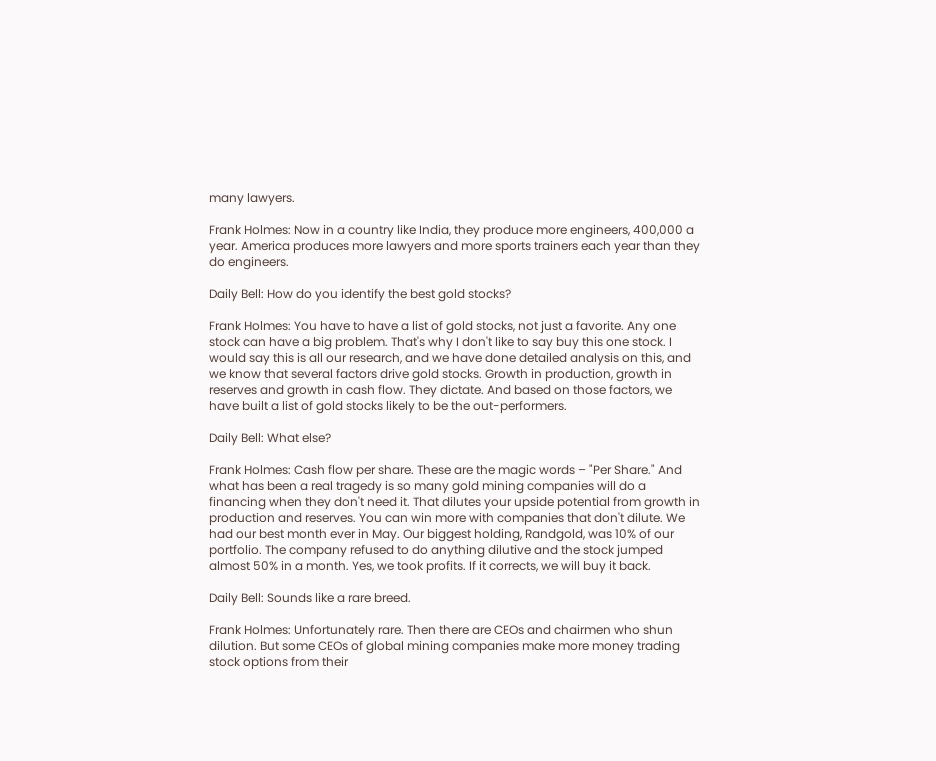many lawyers.

Frank Holmes: Now in a country like India, they produce more engineers, 400,000 a year. America produces more lawyers and more sports trainers each year than they do engineers.

Daily Bell: How do you identify the best gold stocks?

Frank Holmes: You have to have a list of gold stocks, not just a favorite. Any one stock can have a big problem. That's why I don't like to say buy this one stock. I would say this is all our research, and we have done detailed analysis on this, and we know that several factors drive gold stocks. Growth in production, growth in reserves and growth in cash flow. They dictate. And based on those factors, we have built a list of gold stocks likely to be the out-performers.

Daily Bell: What else?

Frank Holmes: Cash flow per share. These are the magic words – "Per Share." And what has been a real tragedy is so many gold mining companies will do a financing when they don't need it. That dilutes your upside potential from growth in production and reserves. You can win more with companies that don't dilute. We had our best month ever in May. Our biggest holding, Randgold, was 10% of our portfolio. The company refused to do anything dilutive and the stock jumped almost 50% in a month. Yes, we took profits. If it corrects, we will buy it back.

Daily Bell: Sounds like a rare breed.

Frank Holmes: Unfortunately rare. Then there are CEOs and chairmen who shun dilution. But some CEOs of global mining companies make more money trading stock options from their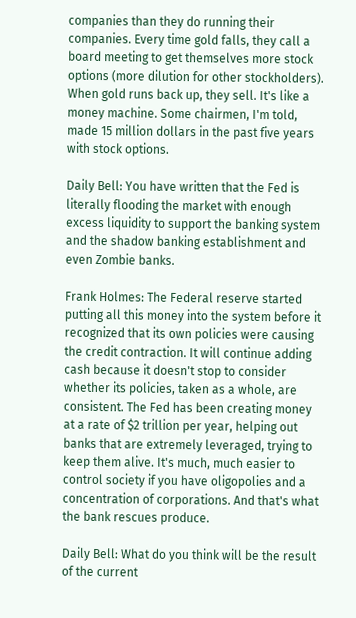companies than they do running their companies. Every time gold falls, they call a board meeting to get themselves more stock options (more dilution for other stockholders). When gold runs back up, they sell. It's like a money machine. Some chairmen, I'm told, made 15 million dollars in the past five years with stock options.

Daily Bell: You have written that the Fed is literally flooding the market with enough excess liquidity to support the banking system and the shadow banking establishment and even Zombie banks.

Frank Holmes: The Federal reserve started putting all this money into the system before it recognized that its own policies were causing the credit contraction. It will continue adding cash because it doesn't stop to consider whether its policies, taken as a whole, are consistent. The Fed has been creating money at a rate of $2 trillion per year, helping out banks that are extremely leveraged, trying to keep them alive. It's much, much easier to control society if you have oligopolies and a concentration of corporations. And that's what the bank rescues produce.

Daily Bell: What do you think will be the result of the current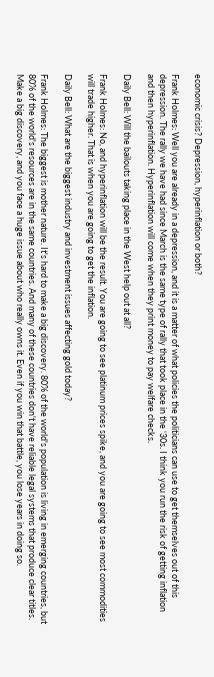economic crisis? Depression, hyperinflation or both?

Frank Holmes: Well you are already in a depression, and it is a matter of what policies the politicians can use to get themselves out of this depression. The rally we have had since March is the same type of rally that took place in the ‘30s. I think you run the risk of getting inflation and then hyperinflation. Hyperinflation will come when they print money to pay welfare checks.

Daily Bell: Will the bailouts taking place in the West help out at all?

Frank Holmes: No, and hyperinflation will be the result. You are going to see platinum prices spike, and you are going to see most commodities will trade higher. That is when you are going to get the inflation.

Daily Bell: What are the biggest industry and investment issues affecting gold today?

Frank Holmes: The biggest is mother nature. It's hard to make a big discovery. 80% of the world's population is living in emerging countries, but 80% of the world's resources are in the same countries. And many of these countries don't have reliable legal systems that produce clear titles. Make a big discovery, and you face a huge issue about who really owns it. Even if you win that battle, you lose years in doing so.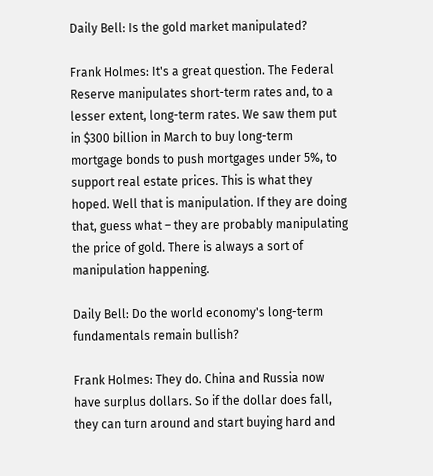Daily Bell: Is the gold market manipulated?

Frank Holmes: It's a great question. The Federal Reserve manipulates short-term rates and, to a lesser extent, long-term rates. We saw them put in $300 billion in March to buy long-term mortgage bonds to push mortgages under 5%, to support real estate prices. This is what they hoped. Well that is manipulation. If they are doing that, guess what – they are probably manipulating the price of gold. There is always a sort of manipulation happening.

Daily Bell: Do the world economy's long-term fundamentals remain bullish?

Frank Holmes: They do. China and Russia now have surplus dollars. So if the dollar does fall, they can turn around and start buying hard and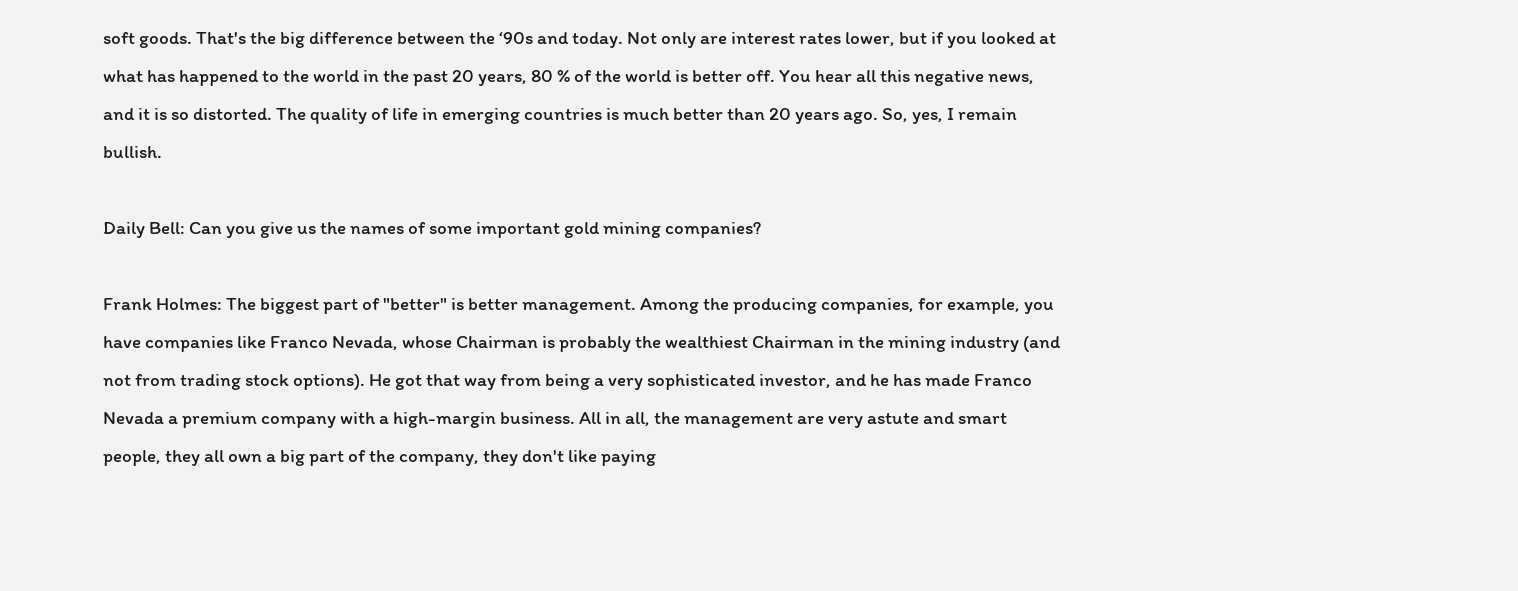soft goods. That's the big difference between the ‘90s and today. Not only are interest rates lower, but if you looked at what has happened to the world in the past 20 years, 80 % of the world is better off. You hear all this negative news, and it is so distorted. The quality of life in emerging countries is much better than 20 years ago. So, yes, I remain bullish.

Daily Bell: Can you give us the names of some important gold mining companies?

Frank Holmes: The biggest part of "better" is better management. Among the producing companies, for example, you have companies like Franco Nevada, whose Chairman is probably the wealthiest Chairman in the mining industry (and not from trading stock options). He got that way from being a very sophisticated investor, and he has made Franco Nevada a premium company with a high-margin business. All in all, the management are very astute and smart people, they all own a big part of the company, they don't like paying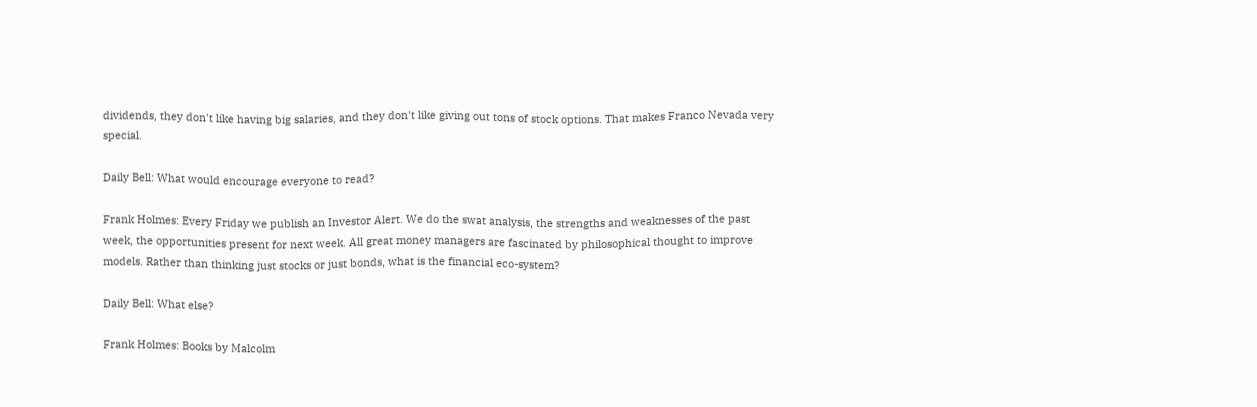dividends, they don't like having big salaries, and they don't like giving out tons of stock options. That makes Franco Nevada very special.

Daily Bell: What would encourage everyone to read?

Frank Holmes: Every Friday we publish an Investor Alert. We do the swat analysis, the strengths and weaknesses of the past week, the opportunities present for next week. All great money managers are fascinated by philosophical thought to improve models. Rather than thinking just stocks or just bonds, what is the financial eco-system?

Daily Bell: What else?

Frank Holmes: Books by Malcolm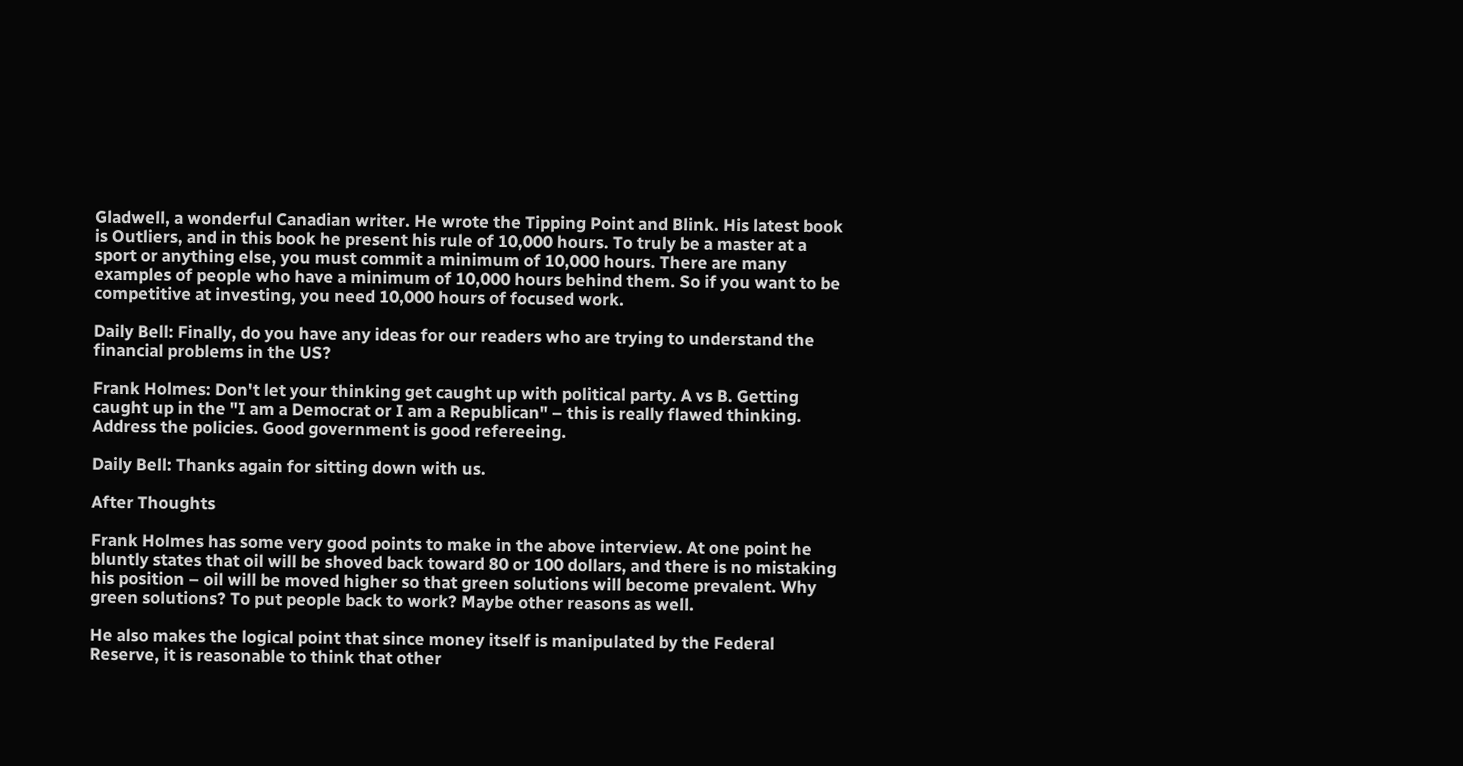Gladwell, a wonderful Canadian writer. He wrote the Tipping Point and Blink. His latest book is Outliers, and in this book he present his rule of 10,000 hours. To truly be a master at a sport or anything else, you must commit a minimum of 10,000 hours. There are many examples of people who have a minimum of 10,000 hours behind them. So if you want to be competitive at investing, you need 10,000 hours of focused work.

Daily Bell: Finally, do you have any ideas for our readers who are trying to understand the financial problems in the US?

Frank Holmes: Don't let your thinking get caught up with political party. A vs B. Getting caught up in the "I am a Democrat or I am a Republican" – this is really flawed thinking. Address the policies. Good government is good refereeing.

Daily Bell: Thanks again for sitting down with us.

After Thoughts

Frank Holmes has some very good points to make in the above interview. At one point he bluntly states that oil will be shoved back toward 80 or 100 dollars, and there is no mistaking his position – oil will be moved higher so that green solutions will become prevalent. Why green solutions? To put people back to work? Maybe other reasons as well.

He also makes the logical point that since money itself is manipulated by the Federal Reserve, it is reasonable to think that other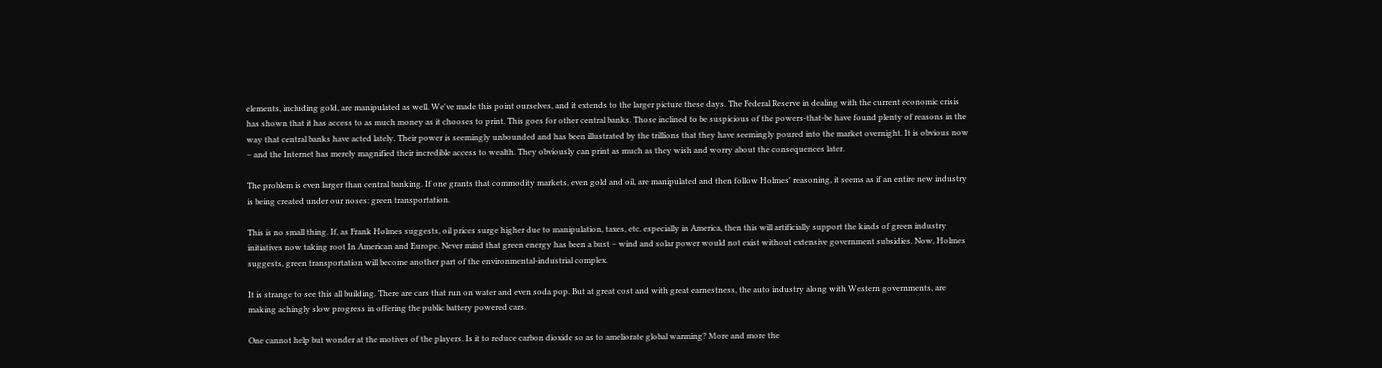elements, including gold, are manipulated as well. We've made this point ourselves, and it extends to the larger picture these days. The Federal Reserve in dealing with the current economic crisis has shown that it has access to as much money as it chooses to print. This goes for other central banks. Those inclined to be suspicious of the powers-that-be have found plenty of reasons in the way that central banks have acted lately. Their power is seemingly unbounded and has been illustrated by the trillions that they have seemingly poured into the market overnight. It is obvious now – and the Internet has merely magnified their incredible access to wealth. They obviously can print as much as they wish and worry about the consequences later.

The problem is even larger than central banking. If one grants that commodity markets, even gold and oil, are manipulated and then follow Holmes' reasoning, it seems as if an entire new industry is being created under our noses: green transportation.

This is no small thing. If, as Frank Holmes suggests, oil prices surge higher due to manipulation, taxes, etc. especially in America, then this will artificially support the kinds of green industry initiatives now taking root In American and Europe. Never mind that green energy has been a bust – wind and solar power would not exist without extensive government subsidies. Now, Holmes suggests, green transportation will become another part of the environmental-industrial complex.

It is strange to see this all building. There are cars that run on water and even soda pop. But at great cost and with great earnestness, the auto industry along with Western governments, are making achingly slow progress in offering the public battery powered cars.

One cannot help but wonder at the motives of the players. Is it to reduce carbon dioxide so as to ameliorate global warming? More and more the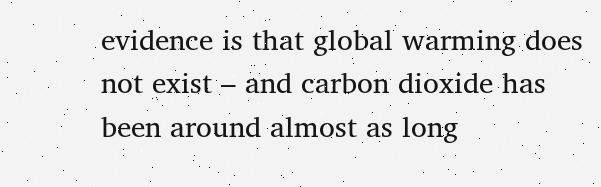evidence is that global warming does not exist – and carbon dioxide has been around almost as long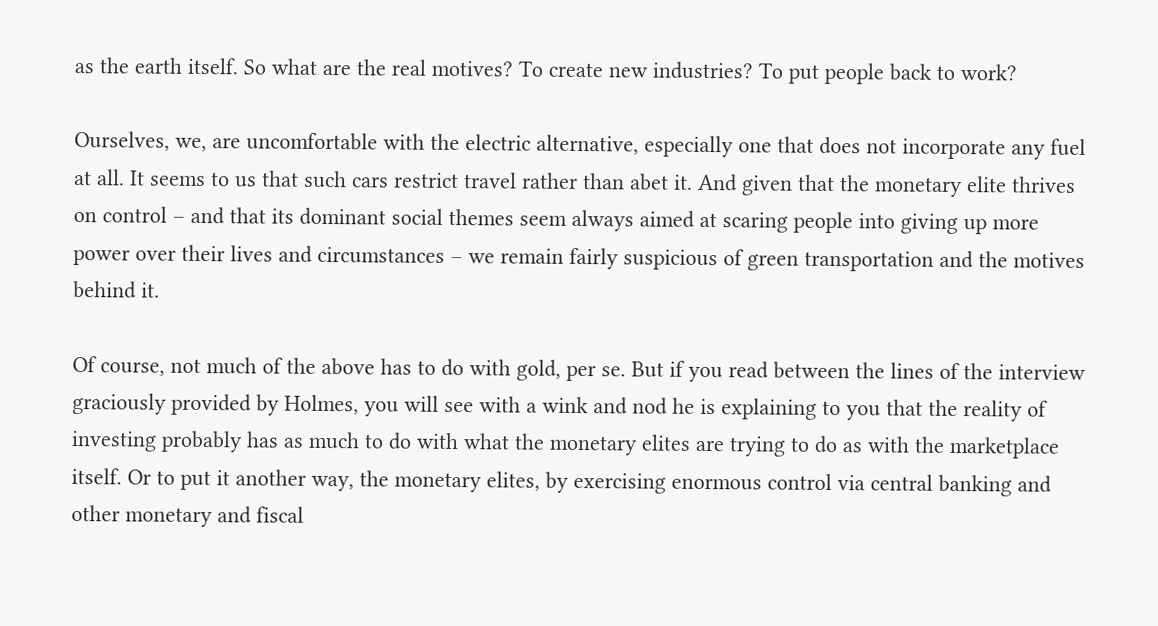as the earth itself. So what are the real motives? To create new industries? To put people back to work?

Ourselves, we, are uncomfortable with the electric alternative, especially one that does not incorporate any fuel at all. It seems to us that such cars restrict travel rather than abet it. And given that the monetary elite thrives on control – and that its dominant social themes seem always aimed at scaring people into giving up more power over their lives and circumstances – we remain fairly suspicious of green transportation and the motives behind it.

Of course, not much of the above has to do with gold, per se. But if you read between the lines of the interview graciously provided by Holmes, you will see with a wink and nod he is explaining to you that the reality of investing probably has as much to do with what the monetary elites are trying to do as with the marketplace itself. Or to put it another way, the monetary elites, by exercising enormous control via central banking and other monetary and fiscal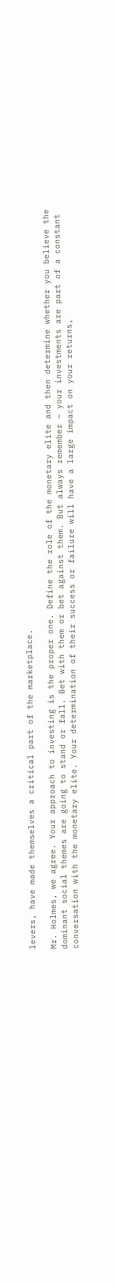levers, have made themselves a critical part of the marketplace.

Mr. Holmes, we agree. Your approach to investing is the proper one. Define the role of the monetary elite and then determine whether you believe the dominant social themes are going to stand or fall. Bet with them or bet against them. But always remember – your investments are part of a constant conversation with the monetary elite. Your determination of their success or failure will have a large impact on your returns,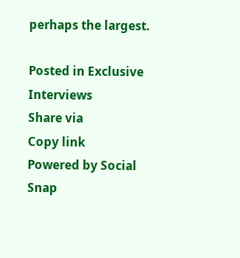perhaps the largest.

Posted in Exclusive Interviews
Share via
Copy link
Powered by Social Snap